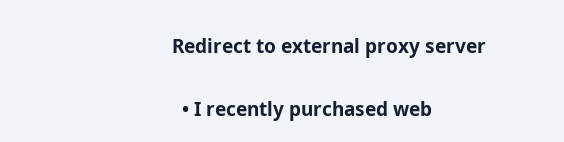Redirect to external proxy server

  • I recently purchased web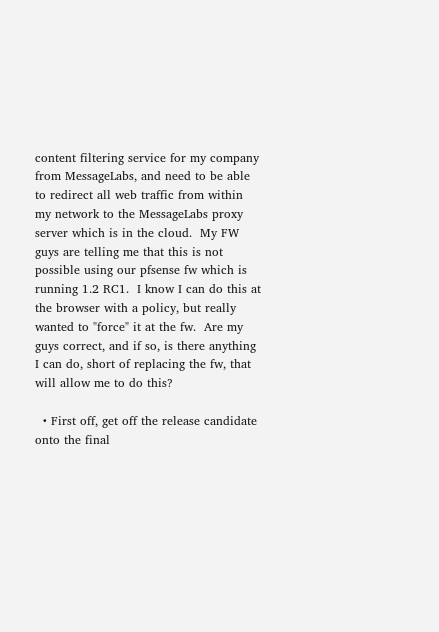content filtering service for my company from MessageLabs, and need to be able to redirect all web traffic from within my network to the MessageLabs proxy server which is in the cloud.  My FW guys are telling me that this is not possible using our pfsense fw which is running 1.2 RC1.  I know I can do this at the browser with a policy, but really wanted to "force" it at the fw.  Are my guys correct, and if so, is there anything I can do, short of replacing the fw, that will allow me to do this?

  • First off, get off the release candidate onto the final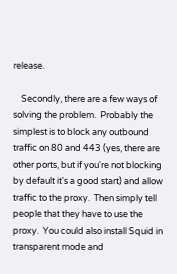release.

    Secondly, there are a few ways of solving the problem.  Probably the simplest is to block any outbound traffic on 80 and 443 (yes, there are other ports, but if you're not blocking by default it's a good start) and allow traffic to the proxy.  Then simply tell people that they have to use the proxy.  You could also install Squid in transparent mode and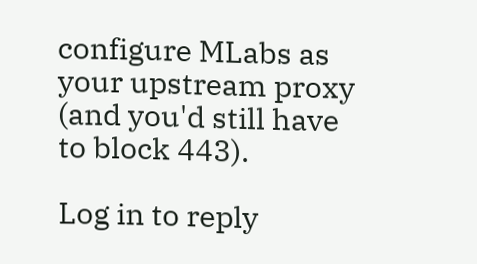configure MLabs as your upstream proxy (and you'd still have to block 443).

Log in to reply